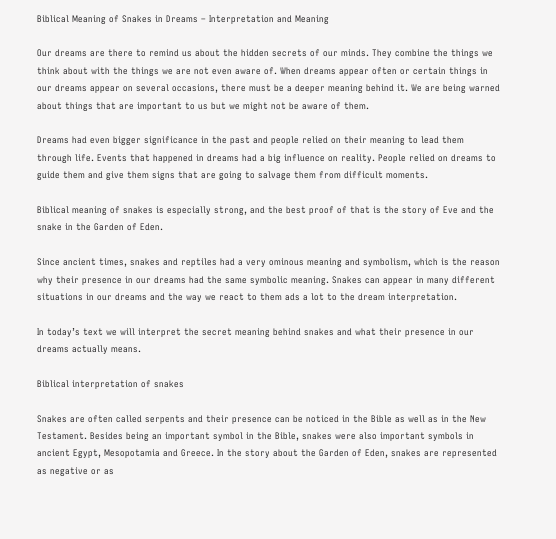Biblical Meaning of Snakes in Dreams – Interpretation and Meaning

Our dreams are there to remind us about the hidden secrets of our minds. They combine the things we think about with the things we are not even aware of. When dreams appear often or certain things in our dreams appear on several occasions, there must be a deeper meaning behind it. We are being warned about things that are important to us but we might not be aware of them.

Dreams had even bigger significance in the past and people relied on their meaning to lead them through life. Events that happened in dreams had a big influence on reality. People relied on dreams to guide them and give them signs that are going to salvage them from difficult moments.

Biblical meaning of snakes is especially strong, and the best proof of that is the story of Eve and the snake in the Garden of Eden.

Since ancient times, snakes and reptiles had a very ominous meaning and symbolism, which is the reason why their presence in our dreams had the same symbolic meaning. Snakes can appear in many different situations in our dreams and the way we react to them ads a lot to the dream interpretation.

In today’s text we will interpret the secret meaning behind snakes and what their presence in our dreams actually means.

Biblical interpretation of snakes

Snakes are often called serpents and their presence can be noticed in the Bible as well as in the New Testament. Besides being an important symbol in the Bible, snakes were also important symbols in ancient Egypt, Mesopotamia and Greece. In the story about the Garden of Eden, snakes are represented as negative or as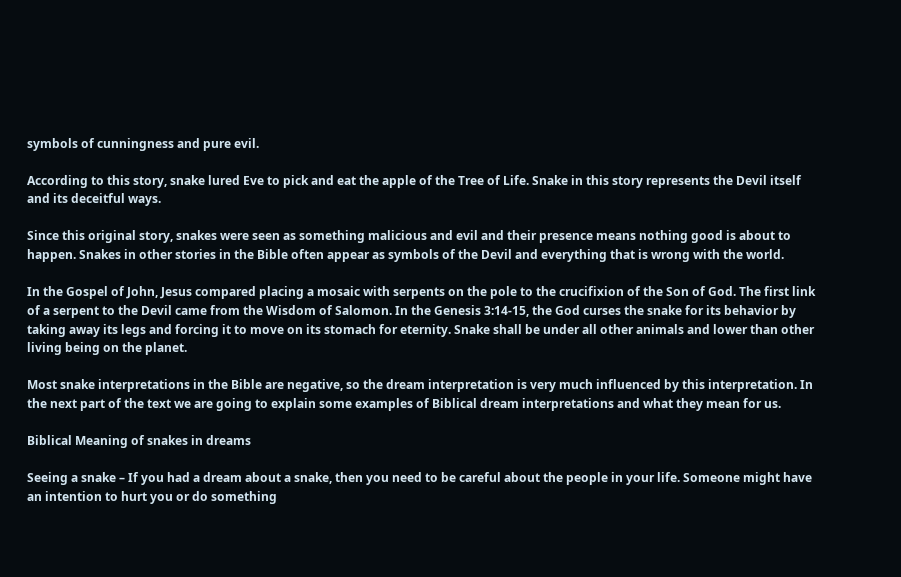symbols of cunningness and pure evil.

According to this story, snake lured Eve to pick and eat the apple of the Tree of Life. Snake in this story represents the Devil itself and its deceitful ways.

Since this original story, snakes were seen as something malicious and evil and their presence means nothing good is about to happen. Snakes in other stories in the Bible often appear as symbols of the Devil and everything that is wrong with the world.

In the Gospel of John, Jesus compared placing a mosaic with serpents on the pole to the crucifixion of the Son of God. The first link of a serpent to the Devil came from the Wisdom of Salomon. In the Genesis 3:14-15, the God curses the snake for its behavior by taking away its legs and forcing it to move on its stomach for eternity. Snake shall be under all other animals and lower than other living being on the planet.

Most snake interpretations in the Bible are negative, so the dream interpretation is very much influenced by this interpretation. In the next part of the text we are going to explain some examples of Biblical dream interpretations and what they mean for us.

Biblical Meaning of snakes in dreams

Seeing a snake – If you had a dream about a snake, then you need to be careful about the people in your life. Someone might have an intention to hurt you or do something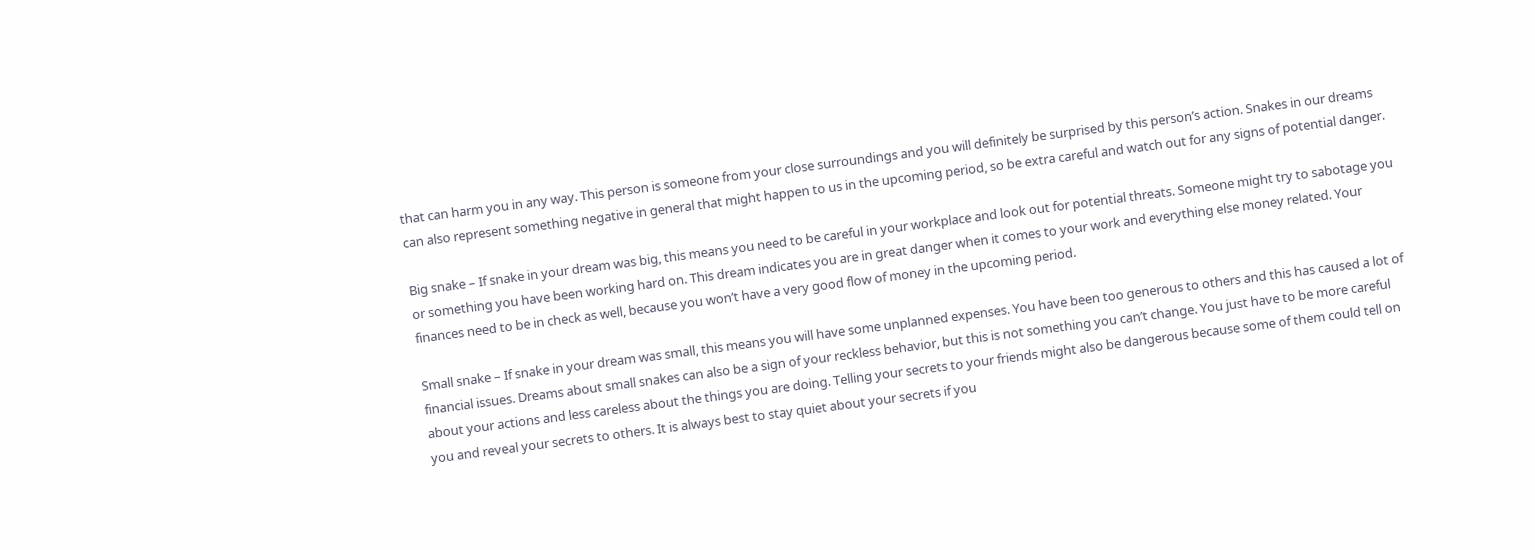that can harm you in any way. This person is someone from your close surroundings and you will definitely be surprised by this person’s action. Snakes in our dreams can also represent something negative in general that might happen to us in the upcoming period, so be extra careful and watch out for any signs of potential danger.

Big snake – If snake in your dream was big, this means you need to be careful in your workplace and look out for potential threats. Someone might try to sabotage you or something you have been working hard on. This dream indicates you are in great danger when it comes to your work and everything else money related. Your finances need to be in check as well, because you won’t have a very good flow of money in the upcoming period.

Small snake – If snake in your dream was small, this means you will have some unplanned expenses. You have been too generous to others and this has caused a lot of financial issues. Dreams about small snakes can also be a sign of your reckless behavior, but this is not something you can’t change. You just have to be more careful about your actions and less careless about the things you are doing. Telling your secrets to your friends might also be dangerous because some of them could tell on you and reveal your secrets to others. It is always best to stay quiet about your secrets if you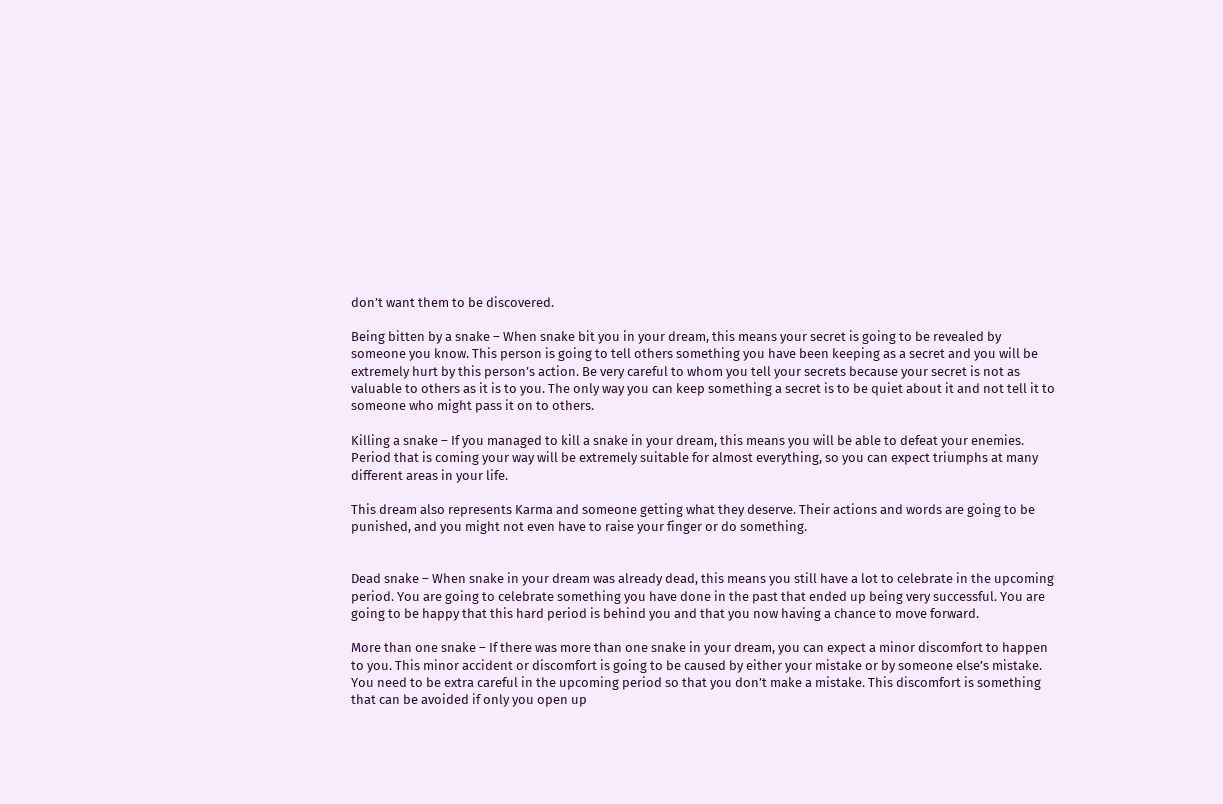don’t want them to be discovered.

Being bitten by a snake – When snake bit you in your dream, this means your secret is going to be revealed by someone you know. This person is going to tell others something you have been keeping as a secret and you will be extremely hurt by this person’s action. Be very careful to whom you tell your secrets because your secret is not as valuable to others as it is to you. The only way you can keep something a secret is to be quiet about it and not tell it to someone who might pass it on to others.

Killing a snake – If you managed to kill a snake in your dream, this means you will be able to defeat your enemies. Period that is coming your way will be extremely suitable for almost everything, so you can expect triumphs at many different areas in your life.

This dream also represents Karma and someone getting what they deserve. Their actions and words are going to be punished, and you might not even have to raise your finger or do something.


Dead snake – When snake in your dream was already dead, this means you still have a lot to celebrate in the upcoming period. You are going to celebrate something you have done in the past that ended up being very successful. You are going to be happy that this hard period is behind you and that you now having a chance to move forward.

More than one snake – If there was more than one snake in your dream, you can expect a minor discomfort to happen to you. This minor accident or discomfort is going to be caused by either your mistake or by someone else’s mistake. You need to be extra careful in the upcoming period so that you don’t make a mistake. This discomfort is something that can be avoided if only you open up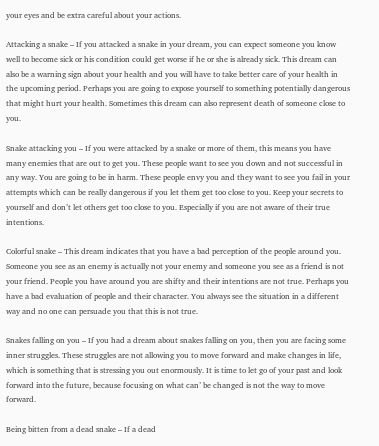your eyes and be extra careful about your actions.

Attacking a snake – If you attacked a snake in your dream, you can expect someone you know well to become sick or his condition could get worse if he or she is already sick. This dream can also be a warning sign about your health and you will have to take better care of your health in the upcoming period. Perhaps you are going to expose yourself to something potentially dangerous that might hurt your health. Sometimes this dream can also represent death of someone close to you.

Snake attacking you – If you were attacked by a snake or more of them, this means you have many enemies that are out to get you. These people want to see you down and not successful in any way. You are going to be in harm. These people envy you and they want to see you fail in your attempts which can be really dangerous if you let them get too close to you. Keep your secrets to yourself and don’t let others get too close to you. Especially if you are not aware of their true intentions.

Colorful snake – This dream indicates that you have a bad perception of the people around you. Someone you see as an enemy is actually not your enemy and someone you see as a friend is not your friend. People you have around you are shifty and their intentions are not true. Perhaps you have a bad evaluation of people and their character. You always see the situation in a different way and no one can persuade you that this is not true.

Snakes falling on you – If you had a dream about snakes falling on you, then you are facing some inner struggles. These struggles are not allowing you to move forward and make changes in life, which is something that is stressing you out enormously. It is time to let go of your past and look forward into the future, because focusing on what can’ be changed is not the way to move forward.

Being bitten from a dead snake – If a dead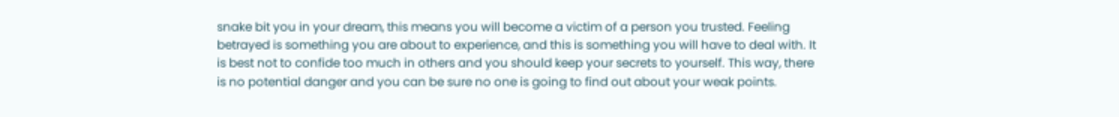snake bit you in your dream, this means you will become a victim of a person you trusted. Feeling betrayed is something you are about to experience, and this is something you will have to deal with. It is best not to confide too much in others and you should keep your secrets to yourself. This way, there is no potential danger and you can be sure no one is going to find out about your weak points.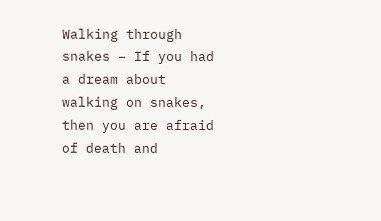Walking through snakes – If you had a dream about walking on snakes, then you are afraid of death and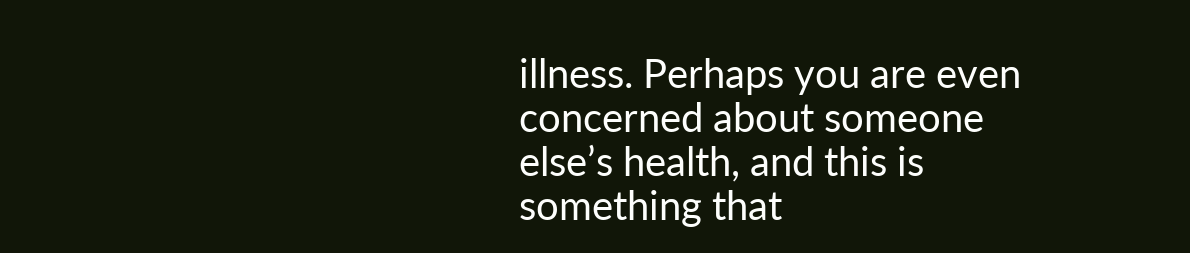illness. Perhaps you are even concerned about someone else’s health, and this is something that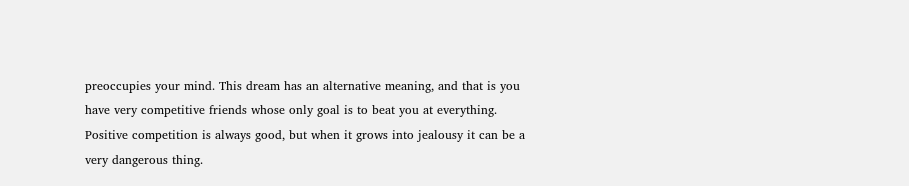preoccupies your mind. This dream has an alternative meaning, and that is you have very competitive friends whose only goal is to beat you at everything. Positive competition is always good, but when it grows into jealousy it can be a very dangerous thing.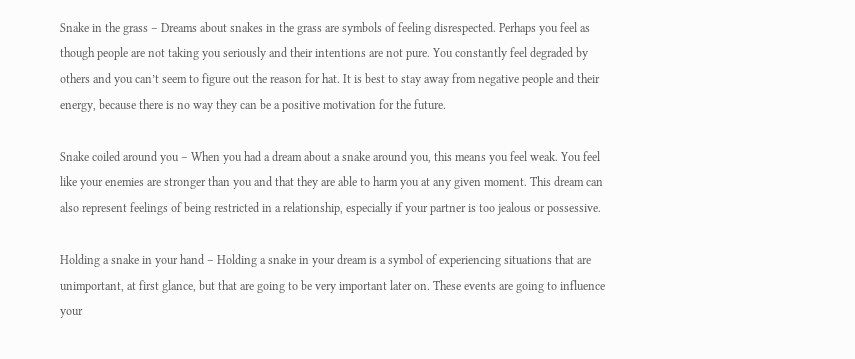Snake in the grass – Dreams about snakes in the grass are symbols of feeling disrespected. Perhaps you feel as though people are not taking you seriously and their intentions are not pure. You constantly feel degraded by others and you can’t seem to figure out the reason for hat. It is best to stay away from negative people and their energy, because there is no way they can be a positive motivation for the future.

Snake coiled around you – When you had a dream about a snake around you, this means you feel weak. You feel like your enemies are stronger than you and that they are able to harm you at any given moment. This dream can also represent feelings of being restricted in a relationship, especially if your partner is too jealous or possessive.

Holding a snake in your hand – Holding a snake in your dream is a symbol of experiencing situations that are unimportant, at first glance, but that are going to be very important later on. These events are going to influence your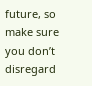future, so make sure you don’t disregard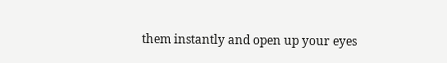them instantly and open up your eyes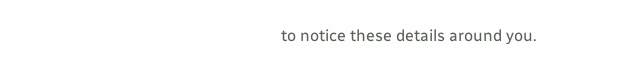to notice these details around you.